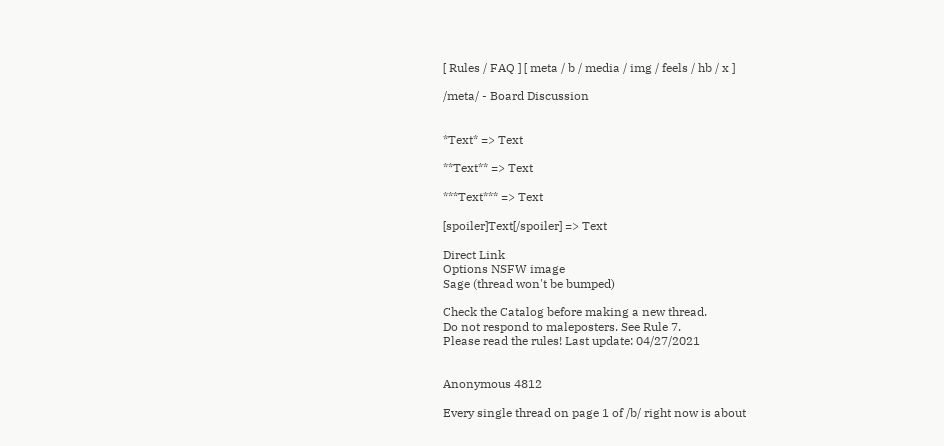[ Rules / FAQ ] [ meta / b / media / img / feels / hb / x ]

/meta/ - Board Discussion


*Text* => Text

**Text** => Text

***Text*** => Text

[spoiler]Text[/spoiler] => Text

Direct Link
Options NSFW image
Sage (thread won't be bumped)

Check the Catalog before making a new thread.
Do not respond to maleposters. See Rule 7.
Please read the rules! Last update: 04/27/2021


Anonymous 4812

Every single thread on page 1 of /b/ right now is about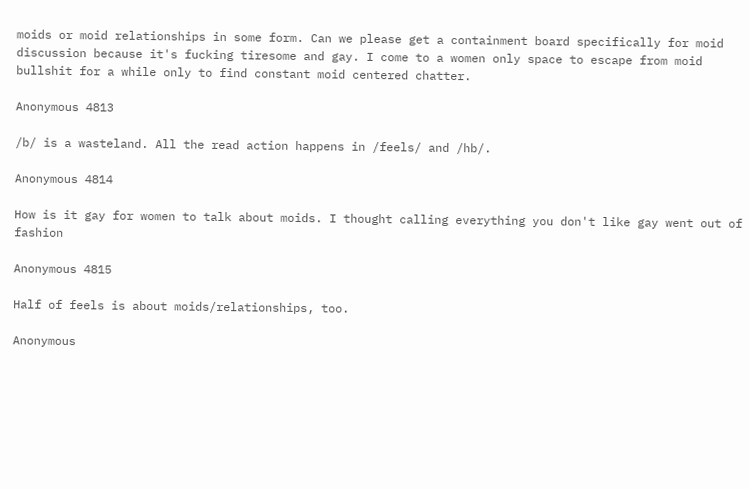moids or moid relationships in some form. Can we please get a containment board specifically for moid discussion because it's fucking tiresome and gay. I come to a women only space to escape from moid bullshit for a while only to find constant moid centered chatter.

Anonymous 4813

/b/ is a wasteland. All the read action happens in /feels/ and /hb/.

Anonymous 4814

How is it gay for women to talk about moids. I thought calling everything you don't like gay went out of fashion

Anonymous 4815

Half of feels is about moids/relationships, too.

Anonymous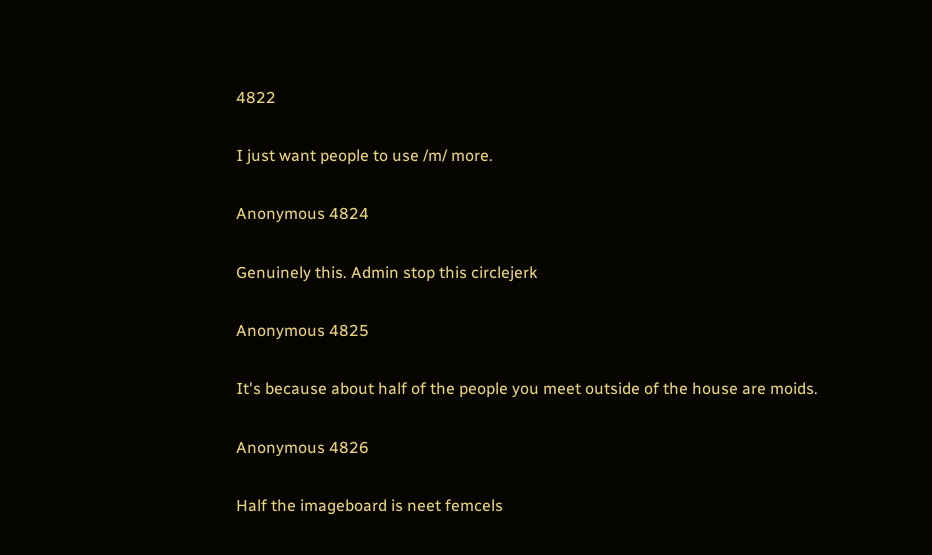4822

I just want people to use /m/ more.

Anonymous 4824

Genuinely this. Admin stop this circlejerk

Anonymous 4825

It's because about half of the people you meet outside of the house are moids.

Anonymous 4826

Half the imageboard is neet femcels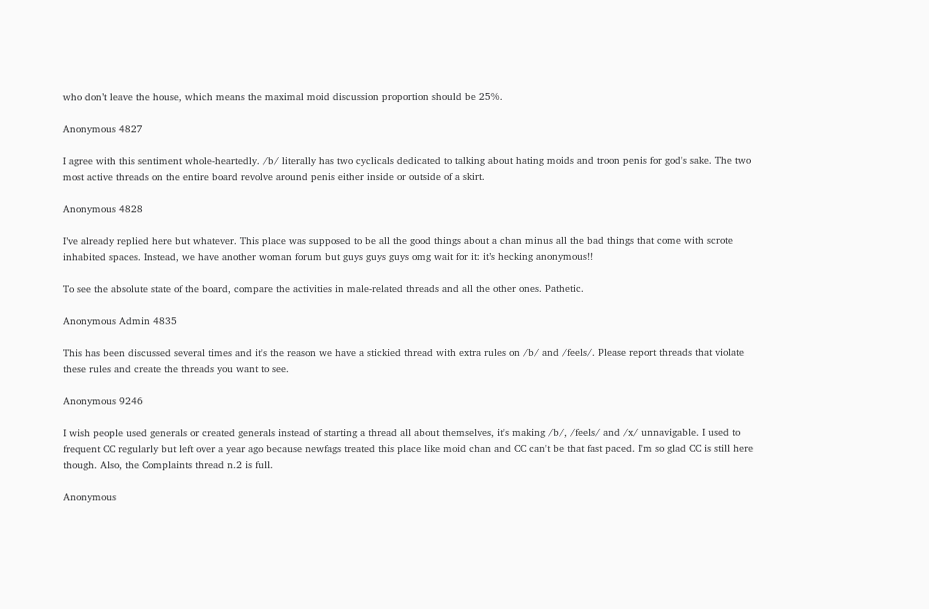who don’t leave the house, which means the maximal moid discussion proportion should be 25%.

Anonymous 4827

I agree with this sentiment whole-heartedly. /b/ literally has two cyclicals dedicated to talking about hating moids and troon penis for god's sake. The two most active threads on the entire board revolve around penis either inside or outside of a skirt.

Anonymous 4828

I’ve already replied here but whatever. This place was supposed to be all the good things about a chan minus all the bad things that come with scrote inhabited spaces. Instead, we have another woman forum but guys guys guys omg wait for it: it’s hecking anonymous!!

To see the absolute state of the board, compare the activities in male-related threads and all the other ones. Pathetic.

Anonymous Admin 4835

This has been discussed several times and it's the reason we have a stickied thread with extra rules on /b/ and /feels/. Please report threads that violate these rules and create the threads you want to see.

Anonymous 9246

I wish people used generals or created generals instead of starting a thread all about themselves, it's making /b/, /feels/ and /x/ unnavigable. I used to frequent CC regularly but left over a year ago because newfags treated this place like moid chan and CC can't be that fast paced. I'm so glad CC is still here though. Also, the Complaints thread n.2 is full.

Anonymous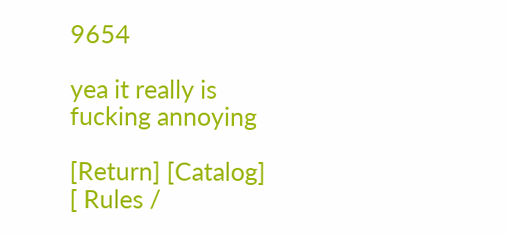9654

yea it really is fucking annoying

[Return] [Catalog]
[ Rules /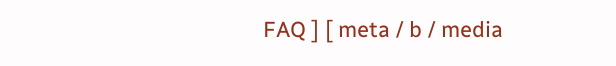FAQ ] [ meta / b / media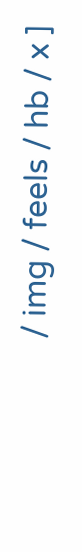/ img / feels / hb / x ]